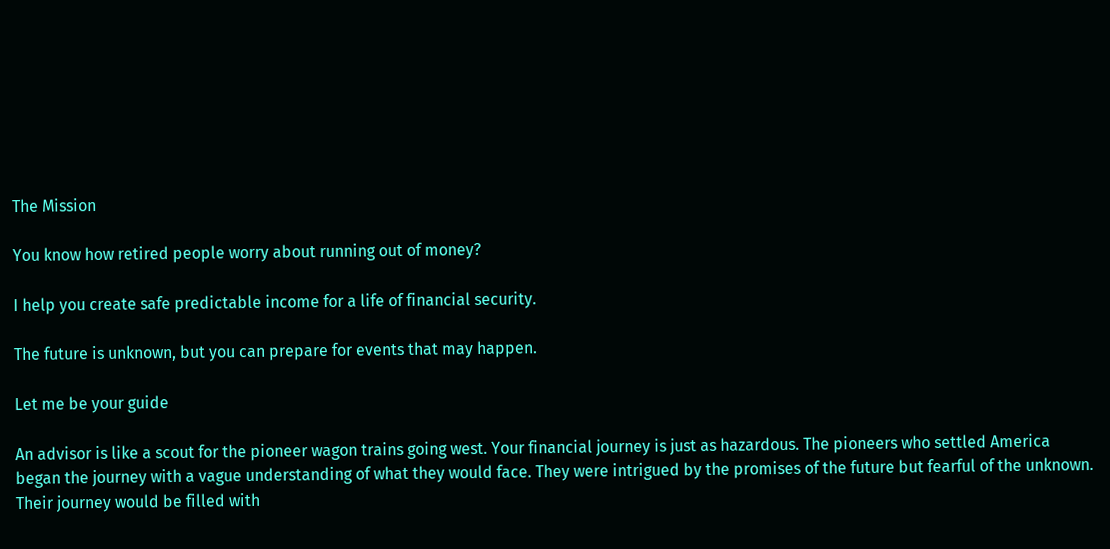The Mission

You know how retired people worry about running out of money?

I help you create safe predictable income for a life of financial security.

The future is unknown, but you can prepare for events that may happen.

Let me be your guide

An advisor is like a scout for the pioneer wagon trains going west. Your financial journey is just as hazardous. The pioneers who settled America began the journey with a vague understanding of what they would face. They were intrigued by the promises of the future but fearful of the unknown. Their journey would be filled with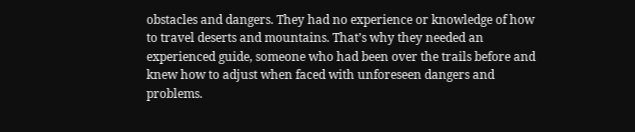obstacles and dangers. They had no experience or knowledge of how to travel deserts and mountains. That’s why they needed an experienced guide, someone who had been over the trails before and knew how to adjust when faced with unforeseen dangers and problems.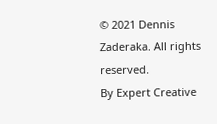© 2021 Dennis Zaderaka. All rights reserved.
By Expert Creative